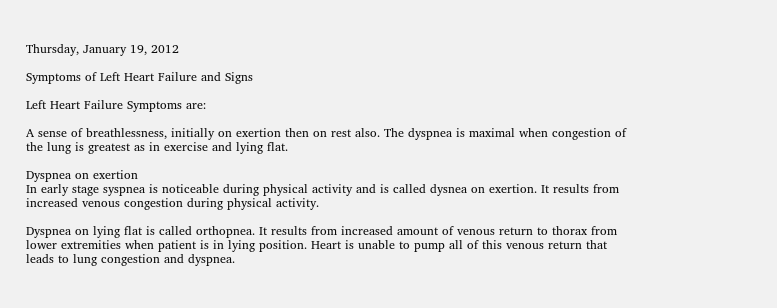Thursday, January 19, 2012

Symptoms of Left Heart Failure and Signs

Left Heart Failure Symptoms are:

A sense of breathlessness, initially on exertion then on rest also. The dyspnea is maximal when congestion of the lung is greatest as in exercise and lying flat.

Dyspnea on exertion
In early stage syspnea is noticeable during physical activity and is called dysnea on exertion. It results from increased venous congestion during physical activity.

Dyspnea on lying flat is called orthopnea. It results from increased amount of venous return to thorax from lower extremities when patient is in lying position. Heart is unable to pump all of this venous return that leads to lung congestion and dyspnea.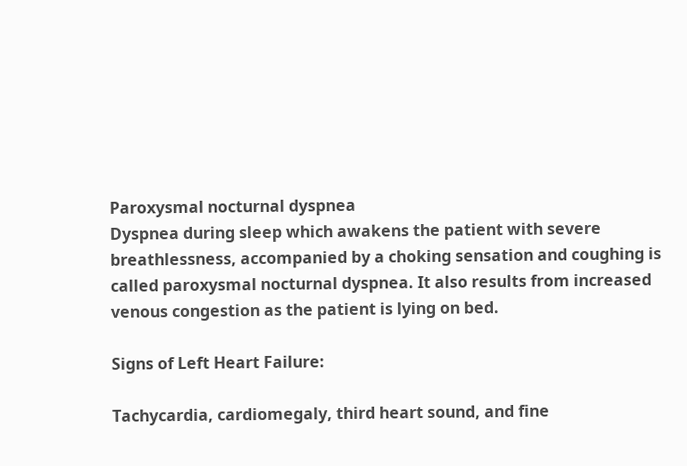Paroxysmal nocturnal dyspnea
Dyspnea during sleep which awakens the patient with severe breathlessness, accompanied by a choking sensation and coughing is called paroxysmal nocturnal dyspnea. It also results from increased venous congestion as the patient is lying on bed.

Signs of Left Heart Failure:

Tachycardia, cardiomegaly, third heart sound, and fine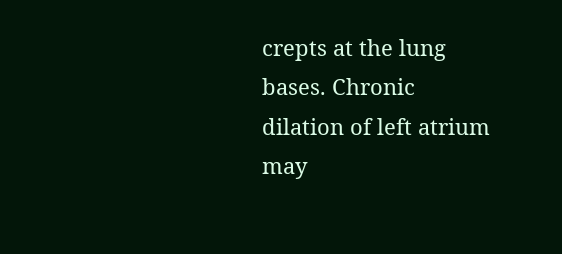crepts at the lung bases. Chronic dilation of left atrium may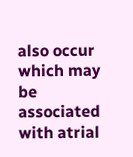also occur which may be associated with atrial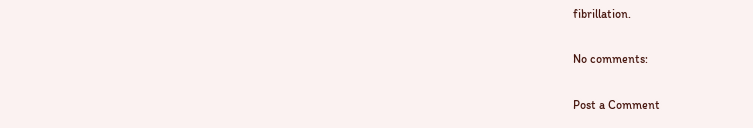fibrillation.

No comments:

Post a Comment